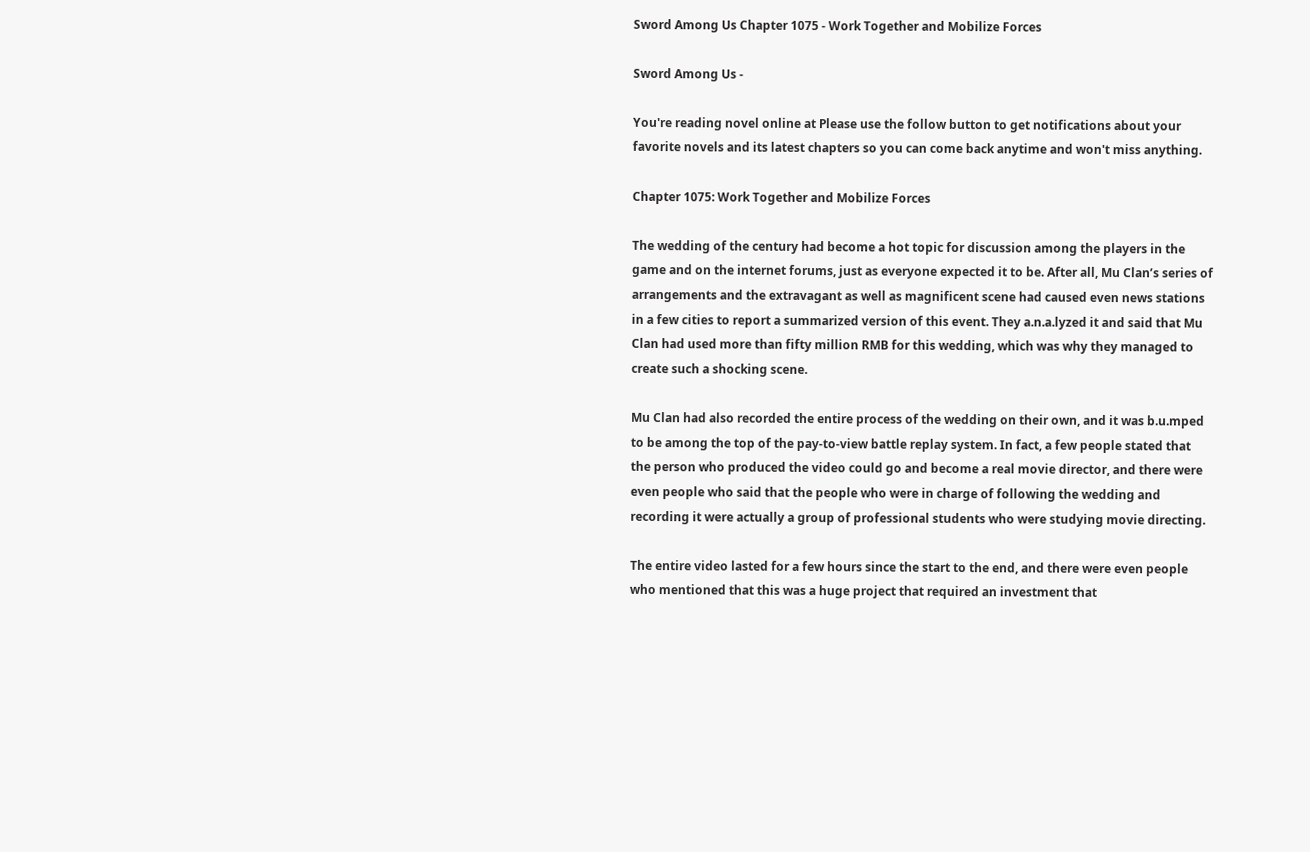Sword Among Us Chapter 1075 - Work Together and Mobilize Forces

Sword Among Us -

You're reading novel online at Please use the follow button to get notifications about your favorite novels and its latest chapters so you can come back anytime and won't miss anything.

Chapter 1075: Work Together and Mobilize Forces

The wedding of the century had become a hot topic for discussion among the players in the game and on the internet forums, just as everyone expected it to be. After all, Mu Clan’s series of arrangements and the extravagant as well as magnificent scene had caused even news stations in a few cities to report a summarized version of this event. They a.n.a.lyzed it and said that Mu Clan had used more than fifty million RMB for this wedding, which was why they managed to create such a shocking scene.

Mu Clan had also recorded the entire process of the wedding on their own, and it was b.u.mped to be among the top of the pay-to-view battle replay system. In fact, a few people stated that the person who produced the video could go and become a real movie director, and there were even people who said that the people who were in charge of following the wedding and recording it were actually a group of professional students who were studying movie directing.

The entire video lasted for a few hours since the start to the end, and there were even people who mentioned that this was a huge project that required an investment that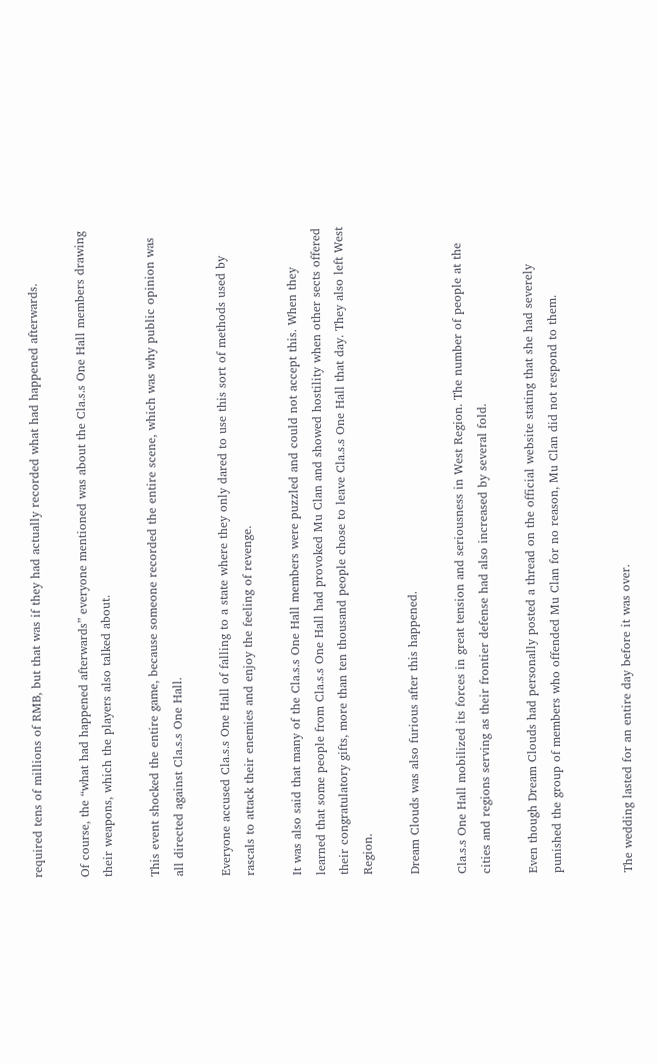required tens of millions of RMB, but that was if they had actually recorded what had happened afterwards.

Of course, the “what had happened afterwards” everyone mentioned was about the Cla.s.s One Hall members drawing their weapons, which the players also talked about.

This event shocked the entire game, because someone recorded the entire scene, which was why public opinion was all directed against Cla.s.s One Hall.

Everyone accused Cla.s.s One Hall of falling to a state where they only dared to use this sort of methods used by rascals to attack their enemies and enjoy the feeling of revenge.

It was also said that many of the Cla.s.s One Hall members were puzzled and could not accept this. When they learned that some people from Cla.s.s One Hall had provoked Mu Clan and showed hostility when other sects offered their congratulatory gifts, more than ten thousand people chose to leave Cla.s.s One Hall that day. They also left West Region.

Dream Clouds was also furious after this happened.

Cla.s.s One Hall mobilized its forces in great tension and seriousness in West Region. The number of people at the cities and regions serving as their frontier defense had also increased by several fold.

Even though Dream Clouds had personally posted a thread on the official website stating that she had severely punished the group of members who offended Mu Clan for no reason, Mu Clan did not respond to them.


The wedding lasted for an entire day before it was over.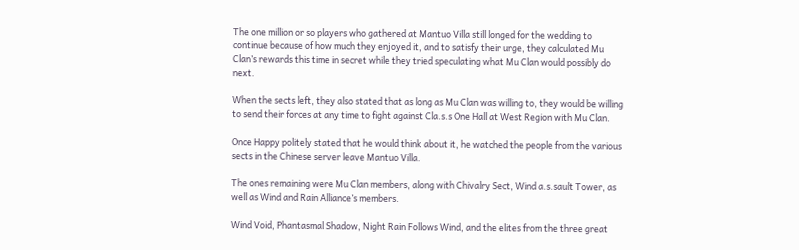The one million or so players who gathered at Mantuo Villa still longed for the wedding to continue because of how much they enjoyed it, and to satisfy their urge, they calculated Mu Clan’s rewards this time in secret while they tried speculating what Mu Clan would possibly do next.

When the sects left, they also stated that as long as Mu Clan was willing to, they would be willing to send their forces at any time to fight against Cla.s.s One Hall at West Region with Mu Clan.

Once Happy politely stated that he would think about it, he watched the people from the various sects in the Chinese server leave Mantuo Villa.

The ones remaining were Mu Clan members, along with Chivalry Sect, Wind a.s.sault Tower, as well as Wind and Rain Alliance’s members.

Wind Void, Phantasmal Shadow, Night Rain Follows Wind, and the elites from the three great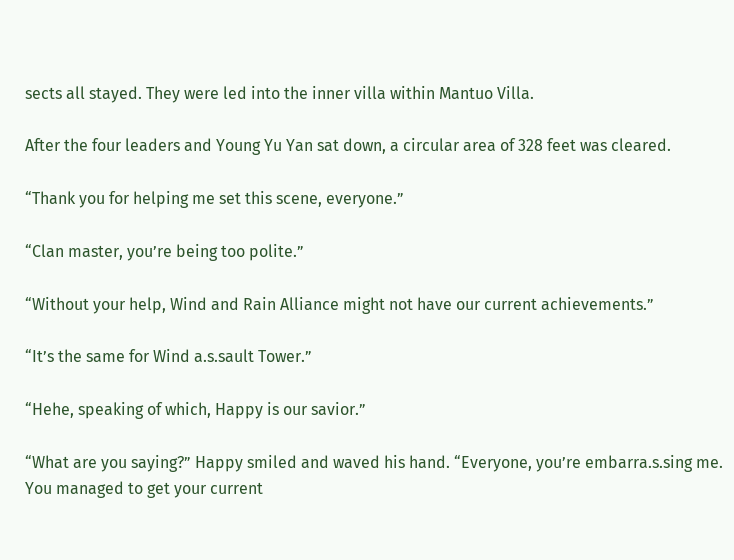sects all stayed. They were led into the inner villa within Mantuo Villa.

After the four leaders and Young Yu Yan sat down, a circular area of 328 feet was cleared.

“Thank you for helping me set this scene, everyone.”

“Clan master, you’re being too polite.”

“Without your help, Wind and Rain Alliance might not have our current achievements.”

“It’s the same for Wind a.s.sault Tower.”

“Hehe, speaking of which, Happy is our savior.”

“What are you saying?” Happy smiled and waved his hand. “Everyone, you’re embarra.s.sing me. You managed to get your current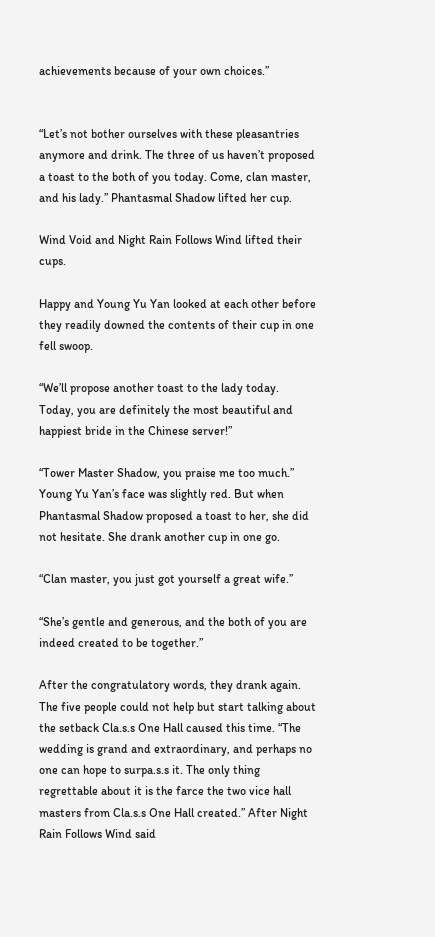achievements because of your own choices.”


“Let’s not bother ourselves with these pleasantries anymore and drink. The three of us haven’t proposed a toast to the both of you today. Come, clan master, and his lady.” Phantasmal Shadow lifted her cup.

Wind Void and Night Rain Follows Wind lifted their cups.

Happy and Young Yu Yan looked at each other before they readily downed the contents of their cup in one fell swoop.

“We’ll propose another toast to the lady today. Today, you are definitely the most beautiful and happiest bride in the Chinese server!”

“Tower Master Shadow, you praise me too much.” Young Yu Yan’s face was slightly red. But when Phantasmal Shadow proposed a toast to her, she did not hesitate. She drank another cup in one go.

“Clan master, you just got yourself a great wife.”

“She’s gentle and generous, and the both of you are indeed created to be together.”

After the congratulatory words, they drank again. The five people could not help but start talking about the setback Cla.s.s One Hall caused this time. “The wedding is grand and extraordinary, and perhaps no one can hope to surpa.s.s it. The only thing regrettable about it is the farce the two vice hall masters from Cla.s.s One Hall created.” After Night Rain Follows Wind said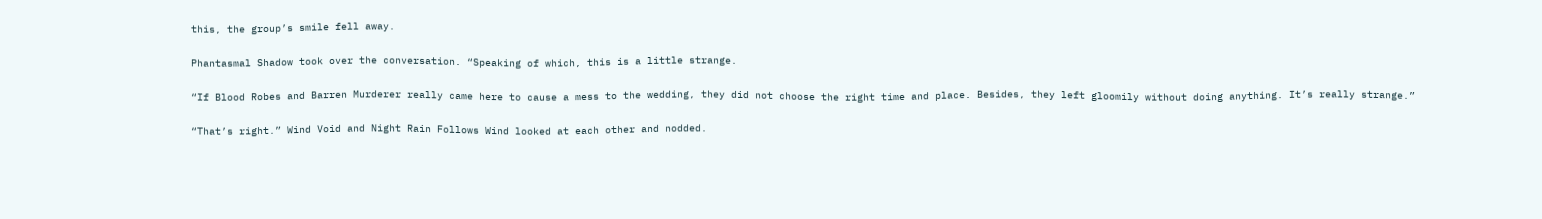this, the group’s smile fell away.

Phantasmal Shadow took over the conversation. “Speaking of which, this is a little strange.

“If Blood Robes and Barren Murderer really came here to cause a mess to the wedding, they did not choose the right time and place. Besides, they left gloomily without doing anything. It’s really strange.”

“That’s right.” Wind Void and Night Rain Follows Wind looked at each other and nodded.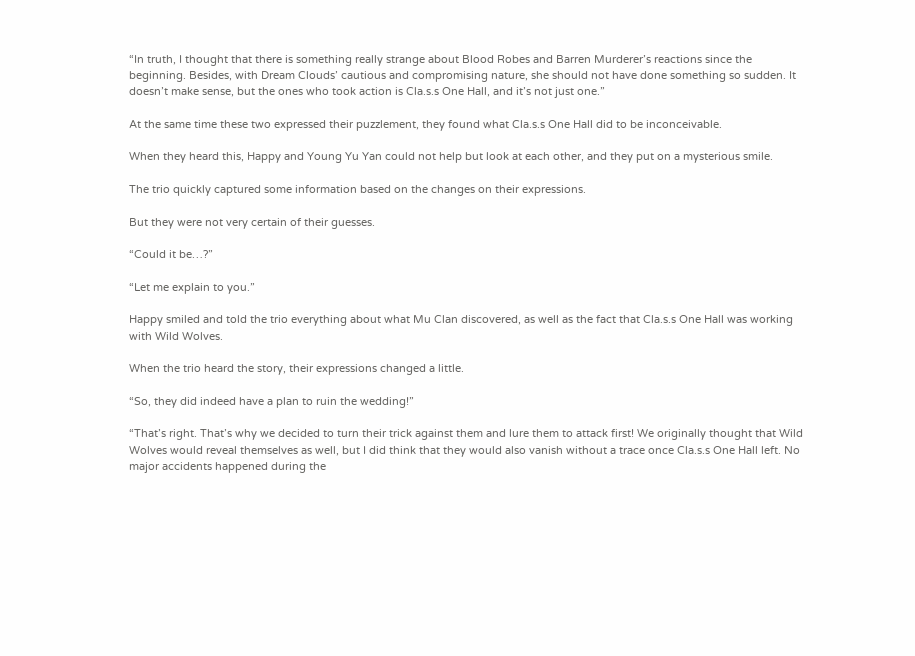“In truth, I thought that there is something really strange about Blood Robes and Barren Murderer’s reactions since the beginning. Besides, with Dream Clouds’ cautious and compromising nature, she should not have done something so sudden. It doesn’t make sense, but the ones who took action is Cla.s.s One Hall, and it’s not just one.”

At the same time these two expressed their puzzlement, they found what Cla.s.s One Hall did to be inconceivable.

When they heard this, Happy and Young Yu Yan could not help but look at each other, and they put on a mysterious smile.

The trio quickly captured some information based on the changes on their expressions.

But they were not very certain of their guesses.

“Could it be…?”

“Let me explain to you.”

Happy smiled and told the trio everything about what Mu Clan discovered, as well as the fact that Cla.s.s One Hall was working with Wild Wolves.

When the trio heard the story, their expressions changed a little.

“So, they did indeed have a plan to ruin the wedding!”

“That’s right. That’s why we decided to turn their trick against them and lure them to attack first! We originally thought that Wild Wolves would reveal themselves as well, but I did think that they would also vanish without a trace once Cla.s.s One Hall left. No major accidents happened during the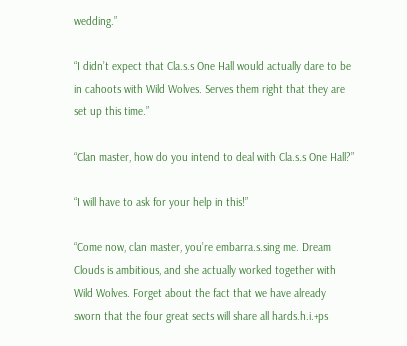wedding.”

“I didn’t expect that Cla.s.s One Hall would actually dare to be in cahoots with Wild Wolves. Serves them right that they are set up this time.”

“Clan master, how do you intend to deal with Cla.s.s One Hall?”

“I will have to ask for your help in this!”

“Come now, clan master, you’re embarra.s.sing me. Dream Clouds is ambitious, and she actually worked together with Wild Wolves. Forget about the fact that we have already sworn that the four great sects will share all hards.h.i.+ps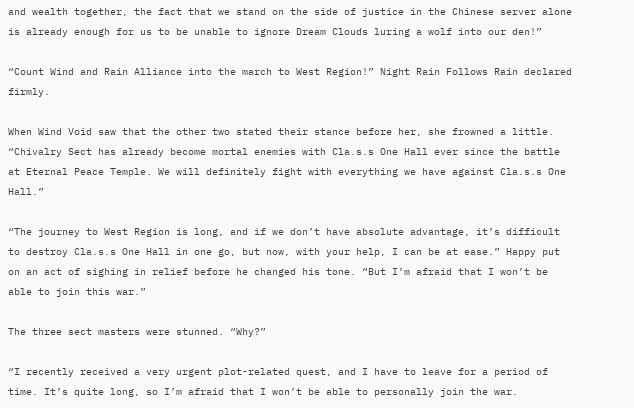and wealth together, the fact that we stand on the side of justice in the Chinese server alone is already enough for us to be unable to ignore Dream Clouds luring a wolf into our den!”

“Count Wind and Rain Alliance into the march to West Region!” Night Rain Follows Rain declared firmly.

When Wind Void saw that the other two stated their stance before her, she frowned a little. “Chivalry Sect has already become mortal enemies with Cla.s.s One Hall ever since the battle at Eternal Peace Temple. We will definitely fight with everything we have against Cla.s.s One Hall.”

“The journey to West Region is long, and if we don’t have absolute advantage, it’s difficult to destroy Cla.s.s One Hall in one go, but now, with your help, I can be at ease.” Happy put on an act of sighing in relief before he changed his tone. “But I’m afraid that I won’t be able to join this war.”

The three sect masters were stunned. “Why?”

“I recently received a very urgent plot-related quest, and I have to leave for a period of time. It’s quite long, so I’m afraid that I won’t be able to personally join the war.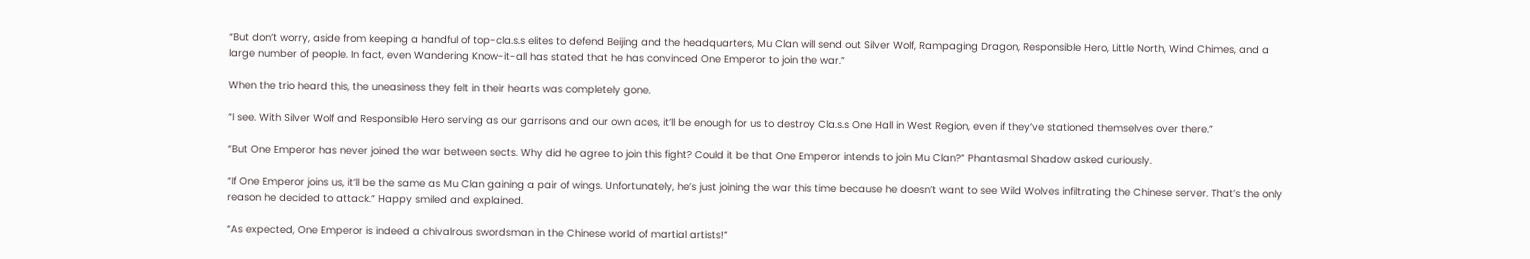“But don’t worry, aside from keeping a handful of top-cla.s.s elites to defend Beijing and the headquarters, Mu Clan will send out Silver Wolf, Rampaging Dragon, Responsible Hero, Little North, Wind Chimes, and a large number of people. In fact, even Wandering Know-it-all has stated that he has convinced One Emperor to join the war.”

When the trio heard this, the uneasiness they felt in their hearts was completely gone.

“I see. With Silver Wolf and Responsible Hero serving as our garrisons and our own aces, it’ll be enough for us to destroy Cla.s.s One Hall in West Region, even if they’ve stationed themselves over there.”

“But One Emperor has never joined the war between sects. Why did he agree to join this fight? Could it be that One Emperor intends to join Mu Clan?” Phantasmal Shadow asked curiously.

“If One Emperor joins us, it’ll be the same as Mu Clan gaining a pair of wings. Unfortunately, he’s just joining the war this time because he doesn’t want to see Wild Wolves infiltrating the Chinese server. That’s the only reason he decided to attack.” Happy smiled and explained.

“As expected, One Emperor is indeed a chivalrous swordsman in the Chinese world of martial artists!”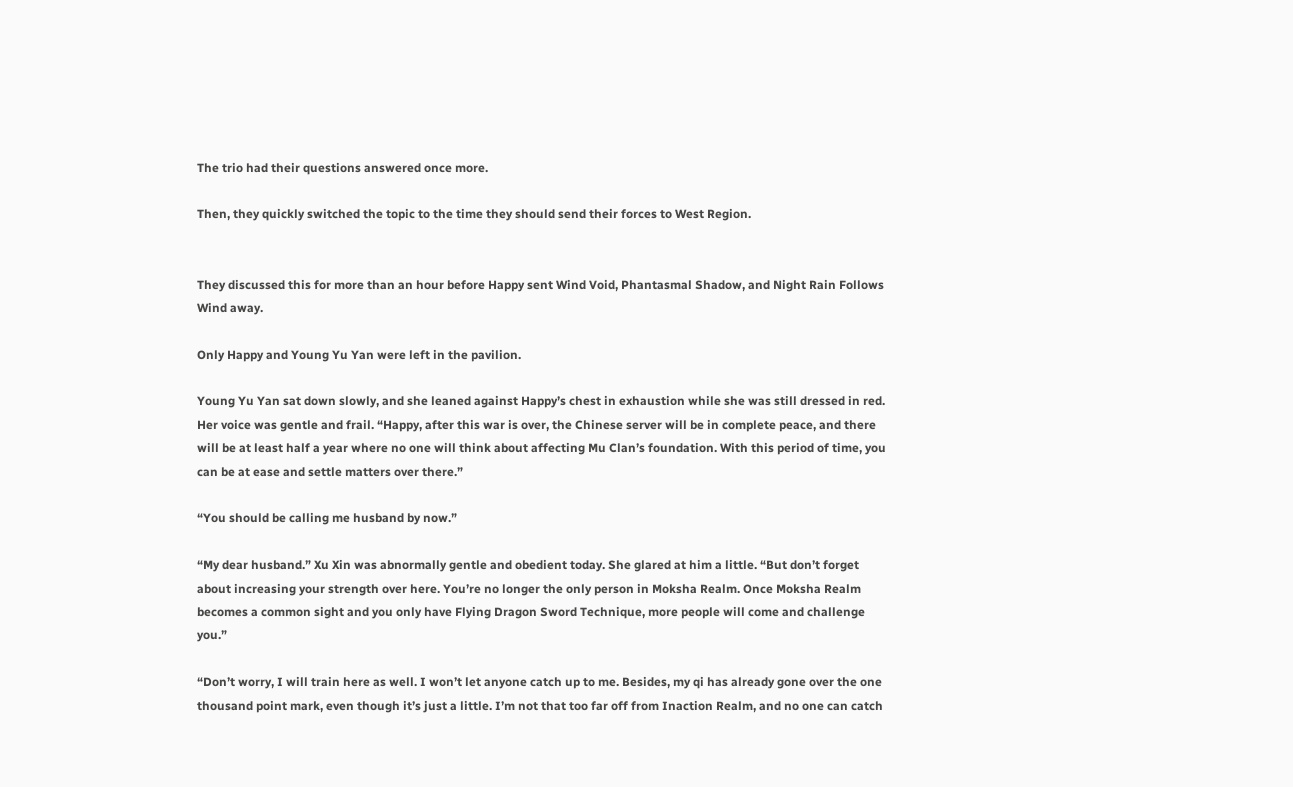The trio had their questions answered once more.

Then, they quickly switched the topic to the time they should send their forces to West Region.


They discussed this for more than an hour before Happy sent Wind Void, Phantasmal Shadow, and Night Rain Follows Wind away.

Only Happy and Young Yu Yan were left in the pavilion.

Young Yu Yan sat down slowly, and she leaned against Happy’s chest in exhaustion while she was still dressed in red. Her voice was gentle and frail. “Happy, after this war is over, the Chinese server will be in complete peace, and there will be at least half a year where no one will think about affecting Mu Clan’s foundation. With this period of time, you can be at ease and settle matters over there.”

“You should be calling me husband by now.”

“My dear husband.” Xu Xin was abnormally gentle and obedient today. She glared at him a little. “But don’t forget about increasing your strength over here. You’re no longer the only person in Moksha Realm. Once Moksha Realm becomes a common sight and you only have Flying Dragon Sword Technique, more people will come and challenge you.”

“Don’t worry, I will train here as well. I won’t let anyone catch up to me. Besides, my qi has already gone over the one thousand point mark, even though it’s just a little. I’m not that too far off from Inaction Realm, and no one can catch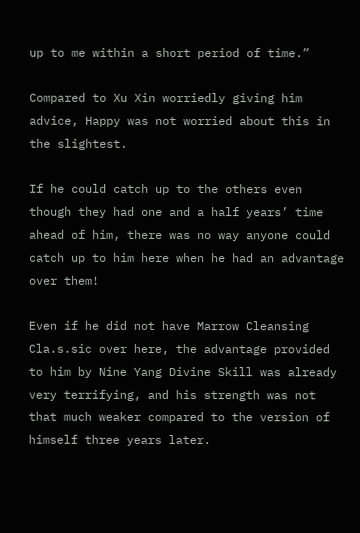up to me within a short period of time.”

Compared to Xu Xin worriedly giving him advice, Happy was not worried about this in the slightest.

If he could catch up to the others even though they had one and a half years’ time ahead of him, there was no way anyone could catch up to him here when he had an advantage over them!

Even if he did not have Marrow Cleansing Cla.s.sic over here, the advantage provided to him by Nine Yang Divine Skill was already very terrifying, and his strength was not that much weaker compared to the version of himself three years later.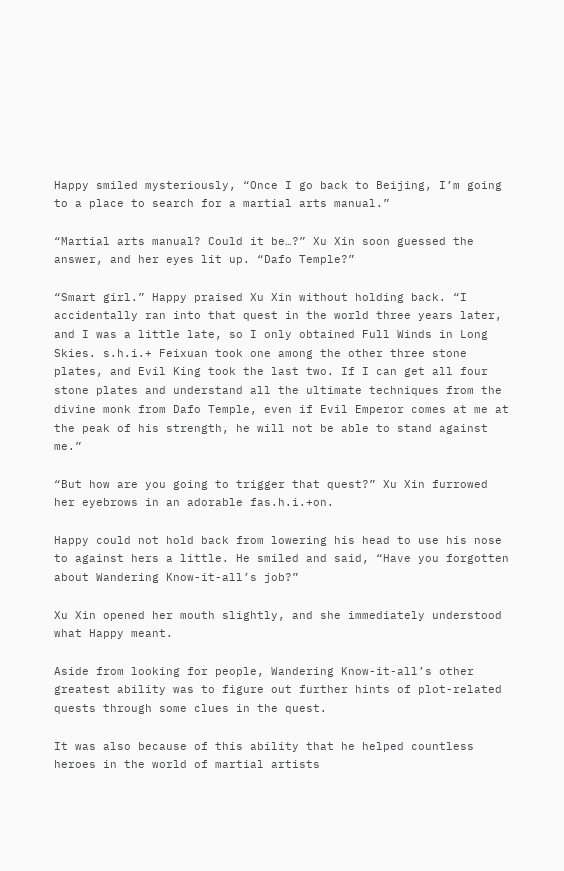Happy smiled mysteriously, “Once I go back to Beijing, I’m going to a place to search for a martial arts manual.”

“Martial arts manual? Could it be…?” Xu Xin soon guessed the answer, and her eyes lit up. “Dafo Temple?”

“Smart girl.” Happy praised Xu Xin without holding back. “I accidentally ran into that quest in the world three years later, and I was a little late, so I only obtained Full Winds in Long Skies. s.h.i.+ Feixuan took one among the other three stone plates, and Evil King took the last two. If I can get all four stone plates and understand all the ultimate techniques from the divine monk from Dafo Temple, even if Evil Emperor comes at me at the peak of his strength, he will not be able to stand against me.”

“But how are you going to trigger that quest?” Xu Xin furrowed her eyebrows in an adorable fas.h.i.+on.

Happy could not hold back from lowering his head to use his nose to against hers a little. He smiled and said, “Have you forgotten about Wandering Know-it-all’s job?”

Xu Xin opened her mouth slightly, and she immediately understood what Happy meant.

Aside from looking for people, Wandering Know-it-all’s other greatest ability was to figure out further hints of plot-related quests through some clues in the quest.

It was also because of this ability that he helped countless heroes in the world of martial artists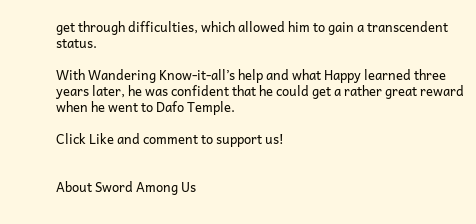get through difficulties, which allowed him to gain a transcendent status.

With Wandering Know-it-all’s help and what Happy learned three years later, he was confident that he could get a rather great reward when he went to Dafo Temple.

Click Like and comment to support us!


About Sword Among Us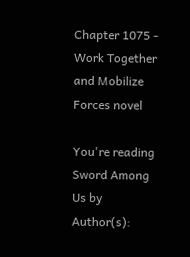Chapter 1075 - Work Together and Mobilize Forces novel

You're reading Sword Among Us by Author(s):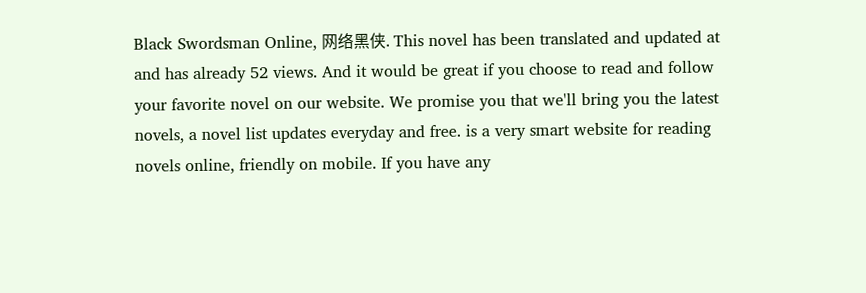Black Swordsman Online, 网络黑侠. This novel has been translated and updated at and has already 52 views. And it would be great if you choose to read and follow your favorite novel on our website. We promise you that we'll bring you the latest novels, a novel list updates everyday and free. is a very smart website for reading novels online, friendly on mobile. If you have any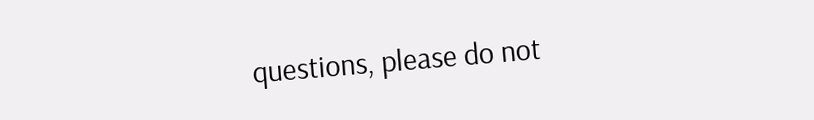questions, please do not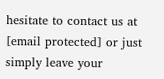hesitate to contact us at [email protected] or just simply leave your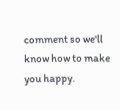comment so we'll know how to make you happy.